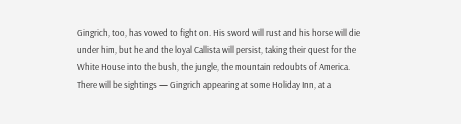Gingrich, too, has vowed to fight on. His sword will rust and his horse will die under him, but he and the loyal Callista will persist, taking their quest for the White House into the bush, the jungle, the mountain redoubts of America. There will be sightings — Gingrich appearing at some Holiday Inn, at a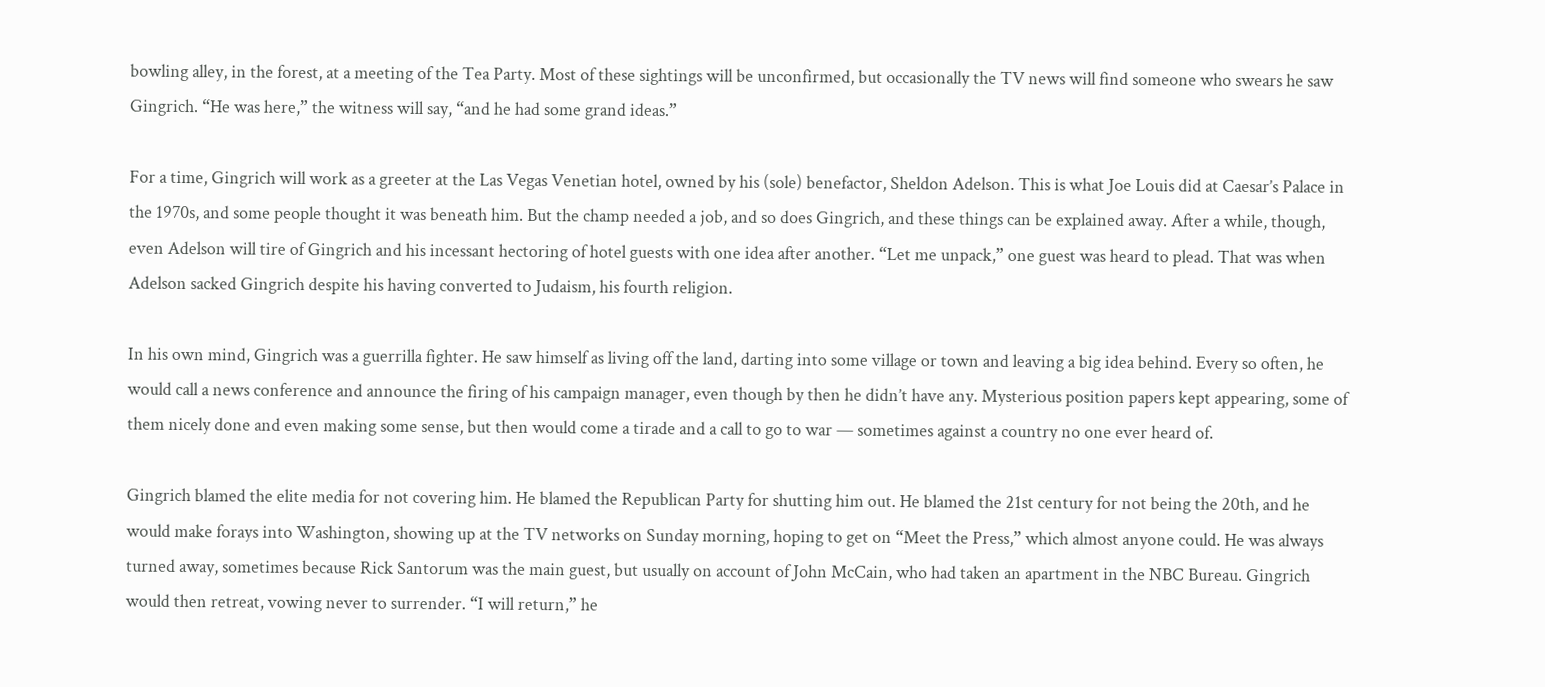bowling alley, in the forest, at a meeting of the Tea Party. Most of these sightings will be unconfirmed, but occasionally the TV news will find someone who swears he saw Gingrich. “He was here,” the witness will say, “and he had some grand ideas.”

For a time, Gingrich will work as a greeter at the Las Vegas Venetian hotel, owned by his (sole) benefactor, Sheldon Adelson. This is what Joe Louis did at Caesar’s Palace in the 1970s, and some people thought it was beneath him. But the champ needed a job, and so does Gingrich, and these things can be explained away. After a while, though, even Adelson will tire of Gingrich and his incessant hectoring of hotel guests with one idea after another. “Let me unpack,” one guest was heard to plead. That was when Adelson sacked Gingrich despite his having converted to Judaism, his fourth religion.

In his own mind, Gingrich was a guerrilla fighter. He saw himself as living off the land, darting into some village or town and leaving a big idea behind. Every so often, he would call a news conference and announce the firing of his campaign manager, even though by then he didn’t have any. Mysterious position papers kept appearing, some of them nicely done and even making some sense, but then would come a tirade and a call to go to war — sometimes against a country no one ever heard of.

Gingrich blamed the elite media for not covering him. He blamed the Republican Party for shutting him out. He blamed the 21st century for not being the 20th, and he would make forays into Washington, showing up at the TV networks on Sunday morning, hoping to get on “Meet the Press,” which almost anyone could. He was always turned away, sometimes because Rick Santorum was the main guest, but usually on account of John McCain, who had taken an apartment in the NBC Bureau. Gingrich would then retreat, vowing never to surrender. “I will return,” he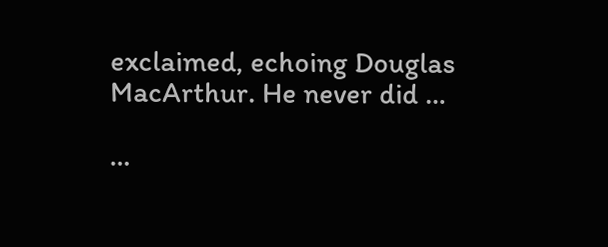exclaimed, echoing Douglas MacArthur. He never did …

…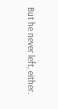But he never left, either.